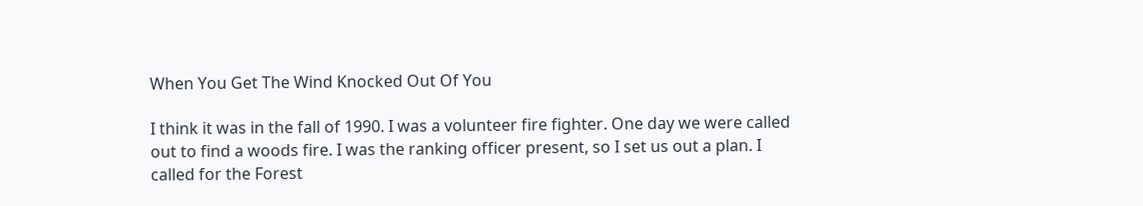When You Get The Wind Knocked Out Of You

I think it was in the fall of 1990. I was a volunteer fire fighter. One day we were called out to find a woods fire. I was the ranking officer present, so I set us out a plan. I called for the Forest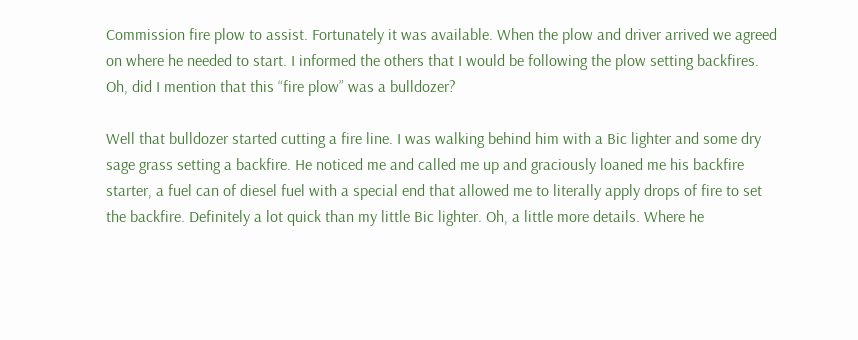Commission fire plow to assist. Fortunately it was available. When the plow and driver arrived we agreed on where he needed to start. I informed the others that I would be following the plow setting backfires. Oh, did I mention that this “fire plow” was a bulldozer?

Well that bulldozer started cutting a fire line. I was walking behind him with a Bic lighter and some dry sage grass setting a backfire. He noticed me and called me up and graciously loaned me his backfire starter, a fuel can of diesel fuel with a special end that allowed me to literally apply drops of fire to set the backfire. Definitely a lot quick than my little Bic lighter. Oh, a little more details. Where he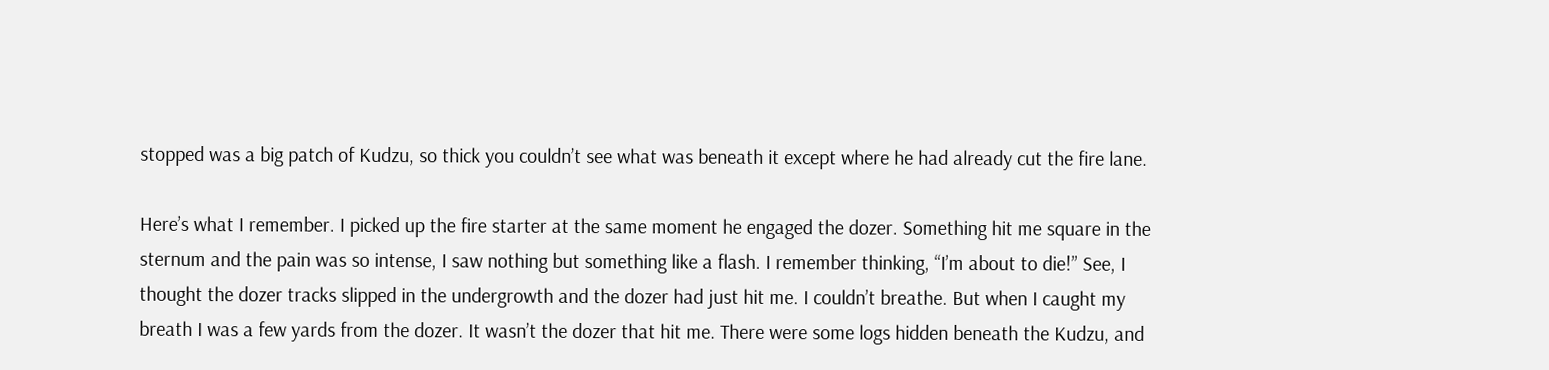stopped was a big patch of Kudzu, so thick you couldn’t see what was beneath it except where he had already cut the fire lane.

Here’s what I remember. I picked up the fire starter at the same moment he engaged the dozer. Something hit me square in the sternum and the pain was so intense, I saw nothing but something like a flash. I remember thinking, “I’m about to die!” See, I thought the dozer tracks slipped in the undergrowth and the dozer had just hit me. I couldn’t breathe. But when I caught my breath I was a few yards from the dozer. It wasn’t the dozer that hit me. There were some logs hidden beneath the Kudzu, and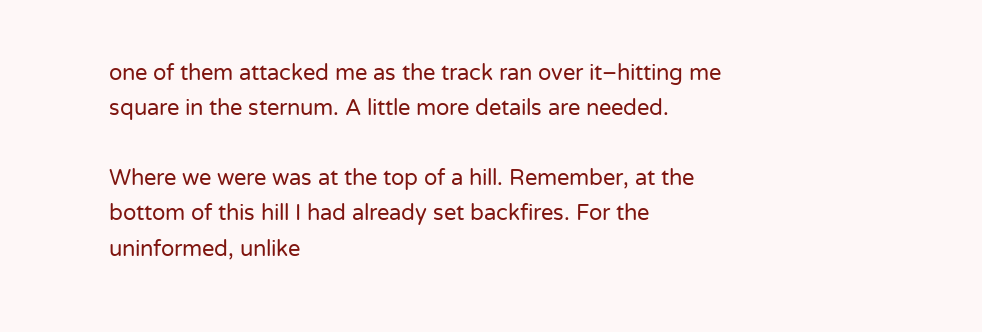one of them attacked me as the track ran over it–hitting me square in the sternum. A little more details are needed.

Where we were was at the top of a hill. Remember, at the bottom of this hill I had already set backfires. For the uninformed, unlike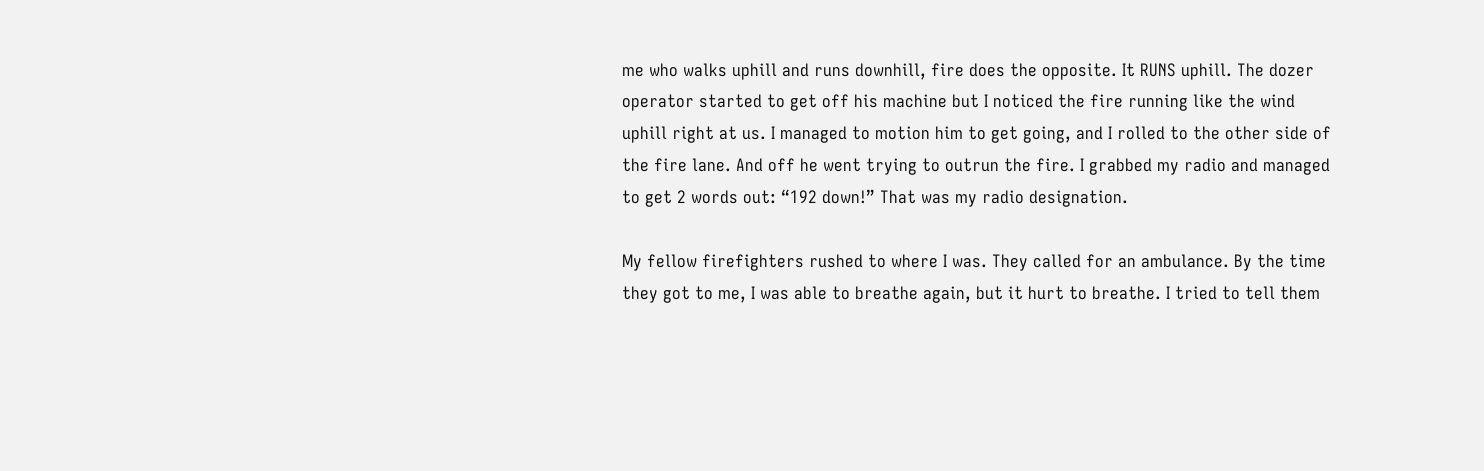me who walks uphill and runs downhill, fire does the opposite. It RUNS uphill. The dozer operator started to get off his machine but I noticed the fire running like the wind uphill right at us. I managed to motion him to get going, and I rolled to the other side of the fire lane. And off he went trying to outrun the fire. I grabbed my radio and managed to get 2 words out: “192 down!” That was my radio designation.

My fellow firefighters rushed to where I was. They called for an ambulance. By the time they got to me, I was able to breathe again, but it hurt to breathe. I tried to tell them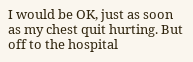I would be OK, just as soon as my chest quit hurting. But off to the hospital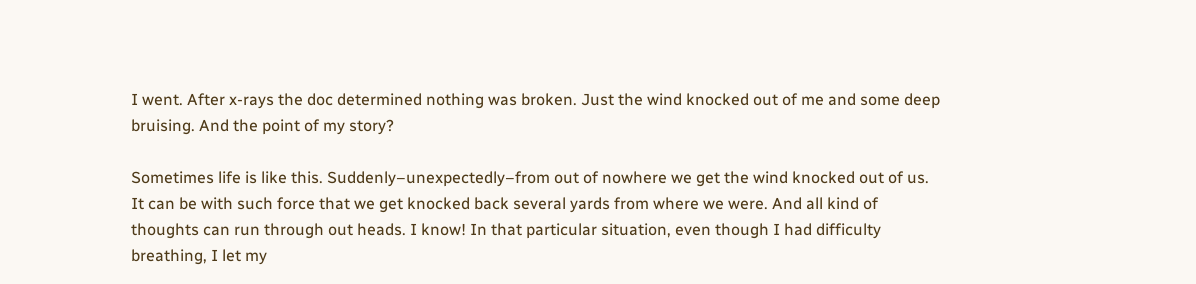I went. After x-rays the doc determined nothing was broken. Just the wind knocked out of me and some deep bruising. And the point of my story?

Sometimes life is like this. Suddenly–unexpectedly–from out of nowhere we get the wind knocked out of us. It can be with such force that we get knocked back several yards from where we were. And all kind of thoughts can run through out heads. I know! In that particular situation, even though I had difficulty breathing, I let my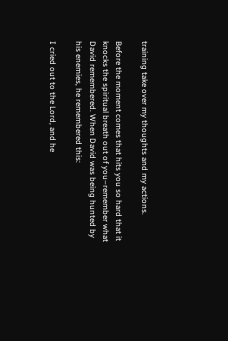training take over my thoughts and my actions.

Before the moment comes that hits you so hard that it knocks the spiritual breath out of you–remember what David remembered. When David was being hunted by his enemies, he remembered this:

I cried out to the Lord, and he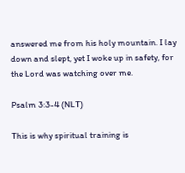answered me from his holy mountain. I lay down and slept, yet I woke up in safety, for the Lord was watching over me.

Psalm 3:3-4 (NLT)

This is why spiritual training is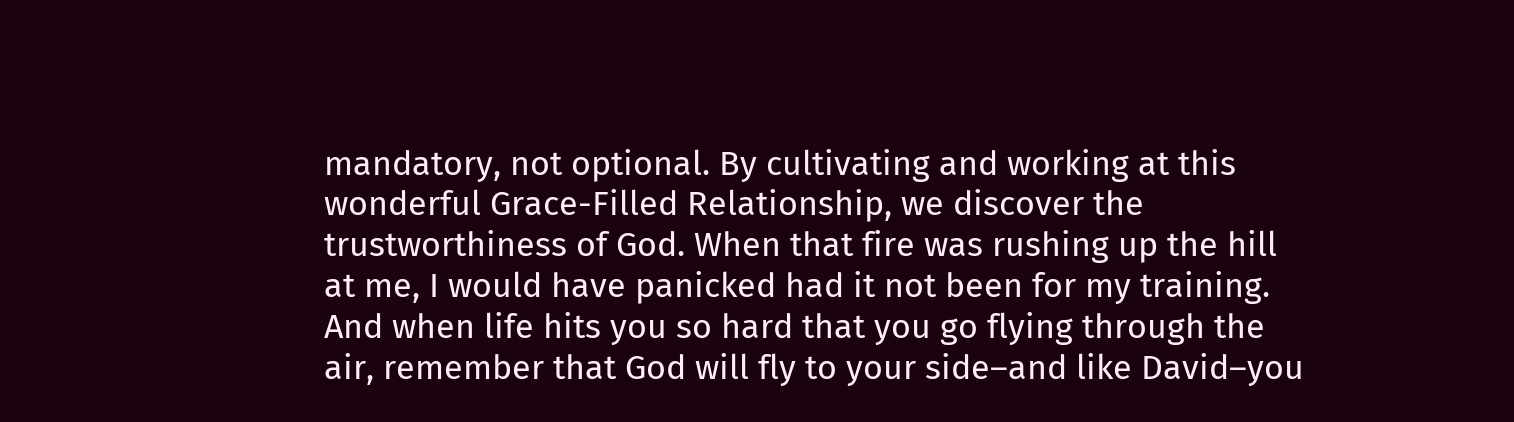mandatory, not optional. By cultivating and working at this wonderful Grace-Filled Relationship, we discover the trustworthiness of God. When that fire was rushing up the hill at me, I would have panicked had it not been for my training. And when life hits you so hard that you go flying through the air, remember that God will fly to your side–and like David–you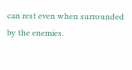can rest even when surrounded by the enemies.